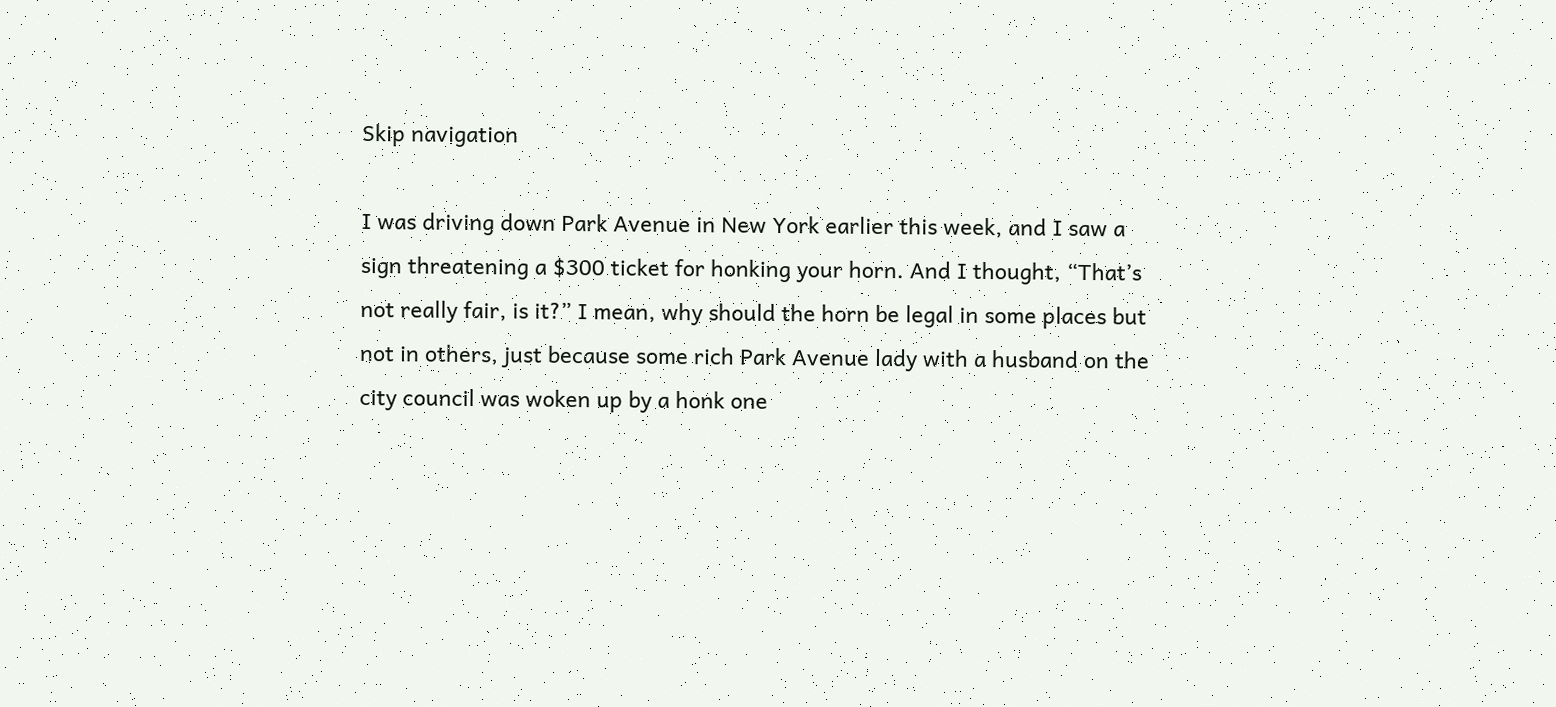Skip navigation

I was driving down Park Avenue in New York earlier this week, and I saw a sign threatening a $300 ticket for honking your horn. And I thought, “That’s not really fair, is it?” I mean, why should the horn be legal in some places but not in others, just because some rich Park Avenue lady with a husband on the city council was woken up by a honk one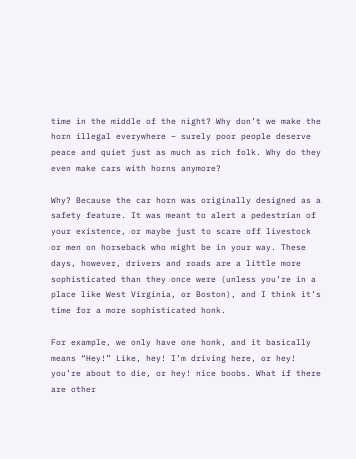time in the middle of the night? Why don’t we make the horn illegal everywhere – surely poor people deserve peace and quiet just as much as rich folk. Why do they even make cars with horns anymore?

Why? Because the car horn was originally designed as a safety feature. It was meant to alert a pedestrian of your existence, or maybe just to scare off livestock or men on horseback who might be in your way. These days, however, drivers and roads are a little more sophisticated than they once were (unless you’re in a place like West Virginia, or Boston), and I think it’s time for a more sophisticated honk.

For example, we only have one honk, and it basically means “Hey!” Like, hey! I’m driving here, or hey! you’re about to die, or hey! nice boobs. What if there are other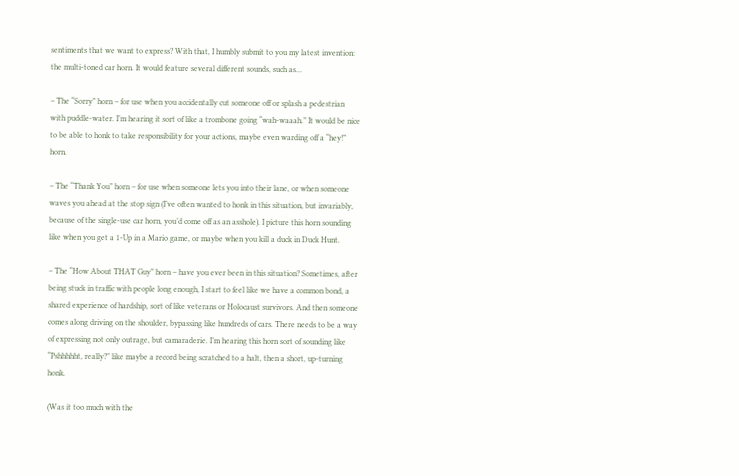sentiments that we want to express? With that, I humbly submit to you my latest invention: the multi-toned car horn. It would feature several different sounds, such as…

– The “Sorry” horn – for use when you accidentally cut someone off or splash a pedestrian with puddle-water. I’m hearing it sort of like a trombone going “wah-waaah.” It would be nice to be able to honk to take responsibility for your actions, maybe even warding off a “hey!” horn.

– The “Thank You” horn – for use when someone lets you into their lane, or when someone waves you ahead at the stop sign (I’ve often wanted to honk in this situation, but invariably, because of the single-use car horn, you’d come off as an asshole). I picture this horn sounding like when you get a 1-Up in a Mario game, or maybe when you kill a duck in Duck Hunt.

– The “How About THAT Guy” horn – have you ever been in this situation? Sometimes, after being stuck in traffic with people long enough, I start to feel like we have a common bond, a shared experience of hardship, sort of like veterans or Holocaust survivors. And then someone comes along driving on the shoulder, bypassing like hundreds of cars. There needs to be a way of expressing not only outrage, but camaraderie. I’m hearing this horn sort of sounding like “Pshhhhht, really?” like maybe a record being scratched to a halt, then a short, up-turning honk.

(Was it too much with the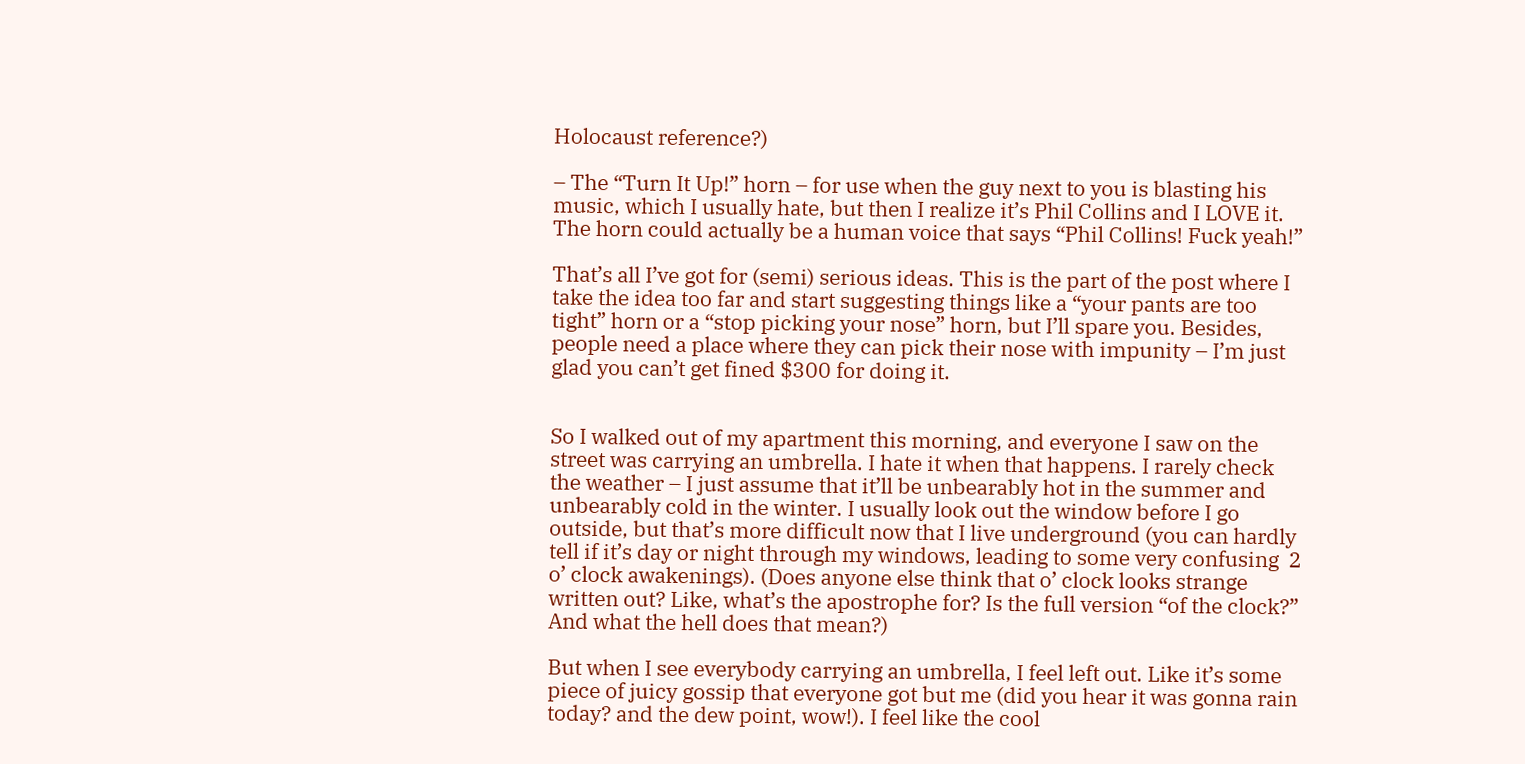Holocaust reference?)

– The “Turn It Up!” horn – for use when the guy next to you is blasting his music, which I usually hate, but then I realize it’s Phil Collins and I LOVE it. The horn could actually be a human voice that says “Phil Collins! Fuck yeah!”

That’s all I’ve got for (semi) serious ideas. This is the part of the post where I take the idea too far and start suggesting things like a “your pants are too tight” horn or a “stop picking your nose” horn, but I’ll spare you. Besides, people need a place where they can pick their nose with impunity – I’m just glad you can’t get fined $300 for doing it.


So I walked out of my apartment this morning, and everyone I saw on the street was carrying an umbrella. I hate it when that happens. I rarely check the weather – I just assume that it’ll be unbearably hot in the summer and unbearably cold in the winter. I usually look out the window before I go outside, but that’s more difficult now that I live underground (you can hardly tell if it’s day or night through my windows, leading to some very confusing  2 o’ clock awakenings). (Does anyone else think that o’ clock looks strange written out? Like, what’s the apostrophe for? Is the full version “of the clock?” And what the hell does that mean?)

But when I see everybody carrying an umbrella, I feel left out. Like it’s some piece of juicy gossip that everyone got but me (did you hear it was gonna rain today? and the dew point, wow!). I feel like the cool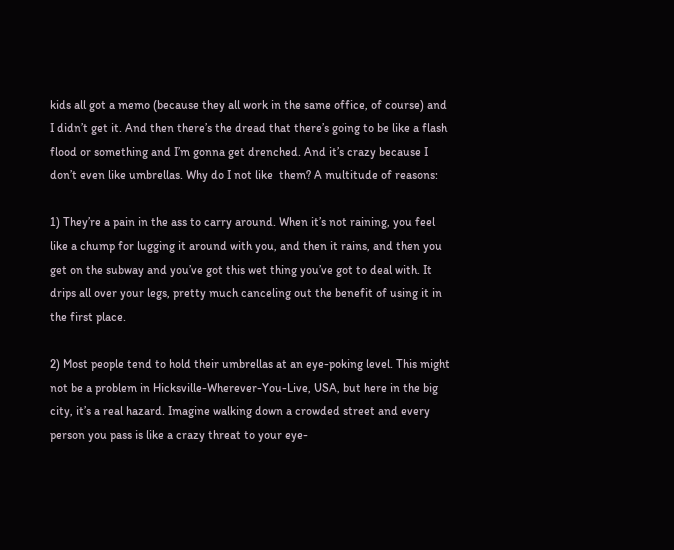kids all got a memo (because they all work in the same office, of course) and I didn’t get it. And then there’s the dread that there’s going to be like a flash flood or something and I’m gonna get drenched. And it’s crazy because I don’t even like umbrellas. Why do I not like  them? A multitude of reasons:

1) They’re a pain in the ass to carry around. When it’s not raining, you feel like a chump for lugging it around with you, and then it rains, and then you get on the subway and you’ve got this wet thing you’ve got to deal with. It drips all over your legs, pretty much canceling out the benefit of using it in the first place.

2) Most people tend to hold their umbrellas at an eye-poking level. This might not be a problem in Hicksville-Wherever-You-Live, USA, but here in the big city, it’s a real hazard. Imagine walking down a crowded street and every person you pass is like a crazy threat to your eye-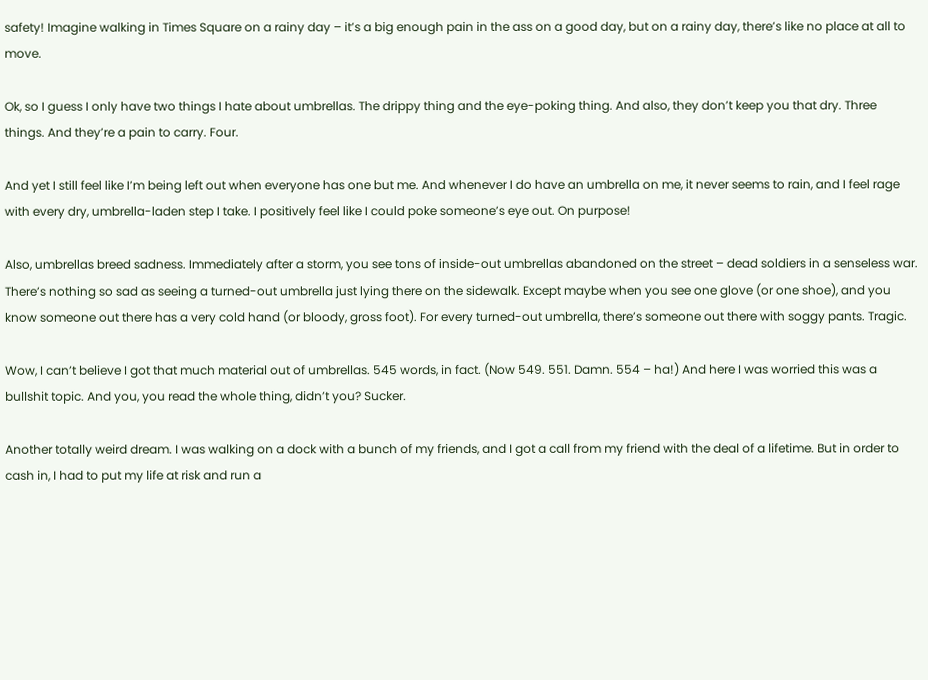safety! Imagine walking in Times Square on a rainy day – it’s a big enough pain in the ass on a good day, but on a rainy day, there’s like no place at all to move.

Ok, so I guess I only have two things I hate about umbrellas. The drippy thing and the eye-poking thing. And also, they don’t keep you that dry. Three things. And they’re a pain to carry. Four.

And yet I still feel like I’m being left out when everyone has one but me. And whenever I do have an umbrella on me, it never seems to rain, and I feel rage with every dry, umbrella-laden step I take. I positively feel like I could poke someone’s eye out. On purpose!

Also, umbrellas breed sadness. Immediately after a storm, you see tons of inside-out umbrellas abandoned on the street – dead soldiers in a senseless war. There’s nothing so sad as seeing a turned-out umbrella just lying there on the sidewalk. Except maybe when you see one glove (or one shoe), and you know someone out there has a very cold hand (or bloody, gross foot). For every turned-out umbrella, there’s someone out there with soggy pants. Tragic.

Wow, I can’t believe I got that much material out of umbrellas. 545 words, in fact. (Now 549. 551. Damn. 554 – ha!) And here I was worried this was a bullshit topic. And you, you read the whole thing, didn’t you? Sucker.

Another totally weird dream. I was walking on a dock with a bunch of my friends, and I got a call from my friend with the deal of a lifetime. But in order to cash in, I had to put my life at risk and run a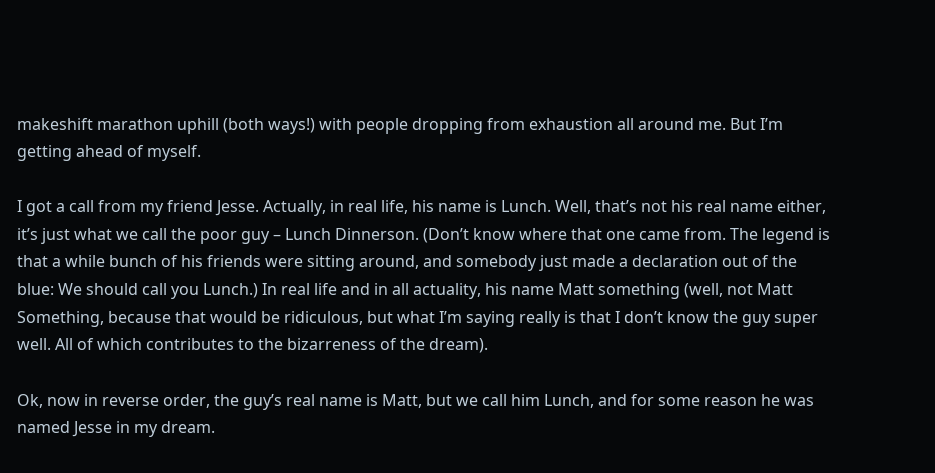makeshift marathon uphill (both ways!) with people dropping from exhaustion all around me. But I’m getting ahead of myself.

I got a call from my friend Jesse. Actually, in real life, his name is Lunch. Well, that’s not his real name either, it’s just what we call the poor guy – Lunch Dinnerson. (Don’t know where that one came from. The legend is that a while bunch of his friends were sitting around, and somebody just made a declaration out of the blue: We should call you Lunch.) In real life and in all actuality, his name Matt something (well, not Matt Something, because that would be ridiculous, but what I’m saying really is that I don’t know the guy super well. All of which contributes to the bizarreness of the dream).

Ok, now in reverse order, the guy’s real name is Matt, but we call him Lunch, and for some reason he was named Jesse in my dream.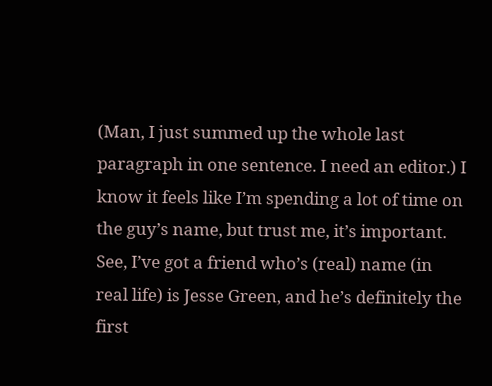(Man, I just summed up the whole last paragraph in one sentence. I need an editor.) I know it feels like I’m spending a lot of time on the guy’s name, but trust me, it’s important. See, I’ve got a friend who’s (real) name (in real life) is Jesse Green, and he’s definitely the first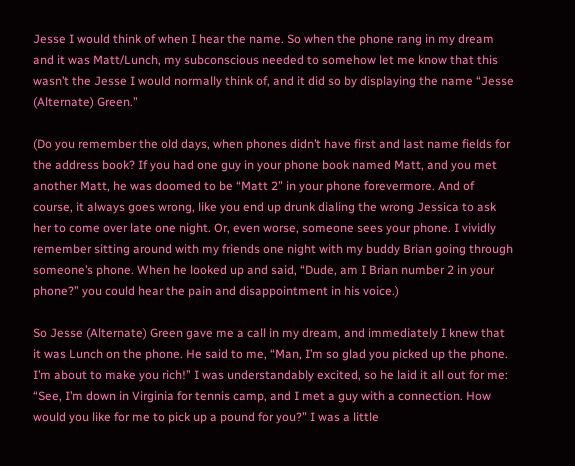Jesse I would think of when I hear the name. So when the phone rang in my dream and it was Matt/Lunch, my subconscious needed to somehow let me know that this wasn’t the Jesse I would normally think of, and it did so by displaying the name “Jesse (Alternate) Green.”

(Do you remember the old days, when phones didn’t have first and last name fields for the address book? If you had one guy in your phone book named Matt, and you met another Matt, he was doomed to be “Matt 2” in your phone forevermore. And of course, it always goes wrong, like you end up drunk dialing the wrong Jessica to ask her to come over late one night. Or, even worse, someone sees your phone. I vividly remember sitting around with my friends one night with my buddy Brian going through someone’s phone. When he looked up and said, “Dude, am I Brian number 2 in your phone?” you could hear the pain and disappointment in his voice.)

So Jesse (Alternate) Green gave me a call in my dream, and immediately I knew that it was Lunch on the phone. He said to me, “Man, I’m so glad you picked up the phone. I’m about to make you rich!” I was understandably excited, so he laid it all out for me: “See, I’m down in Virginia for tennis camp, and I met a guy with a connection. How would you like for me to pick up a pound for you?” I was a little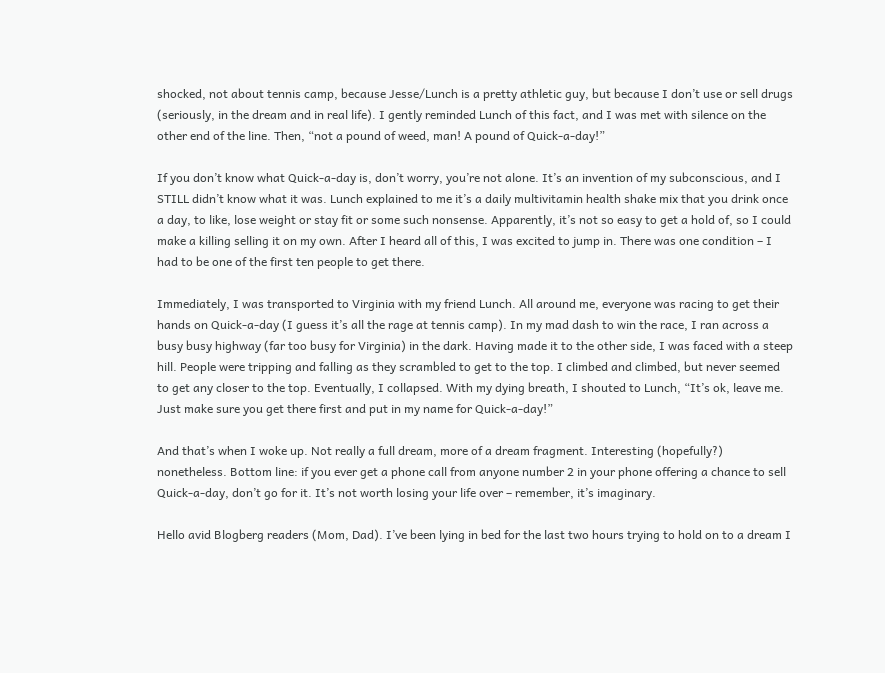shocked, not about tennis camp, because Jesse/Lunch is a pretty athletic guy, but because I don’t use or sell drugs (seriously, in the dream and in real life). I gently reminded Lunch of this fact, and I was met with silence on the other end of the line. Then, “not a pound of weed, man! A pound of Quick-a-day!”

If you don’t know what Quick-a-day is, don’t worry, you’re not alone. It’s an invention of my subconscious, and I STILL didn’t know what it was. Lunch explained to me it’s a daily multivitamin health shake mix that you drink once a day, to like, lose weight or stay fit or some such nonsense. Apparently, it’s not so easy to get a hold of, so I could make a killing selling it on my own. After I heard all of this, I was excited to jump in. There was one condition – I had to be one of the first ten people to get there.

Immediately, I was transported to Virginia with my friend Lunch. All around me, everyone was racing to get their hands on Quick-a-day (I guess it’s all the rage at tennis camp). In my mad dash to win the race, I ran across a busy busy highway (far too busy for Virginia) in the dark. Having made it to the other side, I was faced with a steep hill. People were tripping and falling as they scrambled to get to the top. I climbed and climbed, but never seemed to get any closer to the top. Eventually, I collapsed. With my dying breath, I shouted to Lunch, “It’s ok, leave me. Just make sure you get there first and put in my name for Quick-a-day!”

And that’s when I woke up. Not really a full dream, more of a dream fragment. Interesting (hopefully?) nonetheless. Bottom line: if you ever get a phone call from anyone number 2 in your phone offering a chance to sell Quick-a-day, don’t go for it. It’s not worth losing your life over – remember, it’s imaginary.

Hello avid Blogberg readers (Mom, Dad). I’ve been lying in bed for the last two hours trying to hold on to a dream I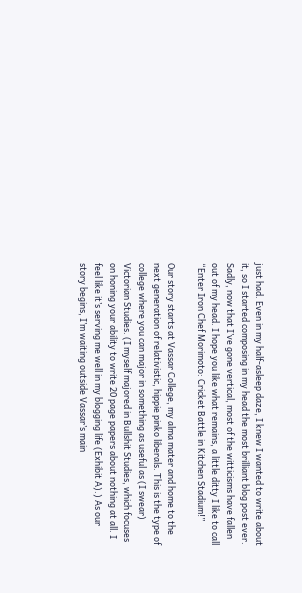just had. Even in my half-asleep daze, I knew I wanted to write about it, so I started composing in my head the most brilliant blog post ever. Sadly, now that I’ve gone vertical, most of the witticisms have fallen out of my head. I hope you like what remains, a little ditty I like to call “Enter Iron Chef Morimoto: Cricket Battle in Kitchen Stadium!”

Our story starts at Vassar College, my alma mater and home to the next generation of relativistic, hippie pinko liberals. This is the type of college where you can major in something as useful as (I swear) Victorian Studies. (I myself majored in Bullshit Studies, which focuses on honing your ability to write 20 page papers about nothing at all. I feel like it’s serving me well in my blogging life (Exhibit A).) As our story begins, I’m waiting outside Vassar’s main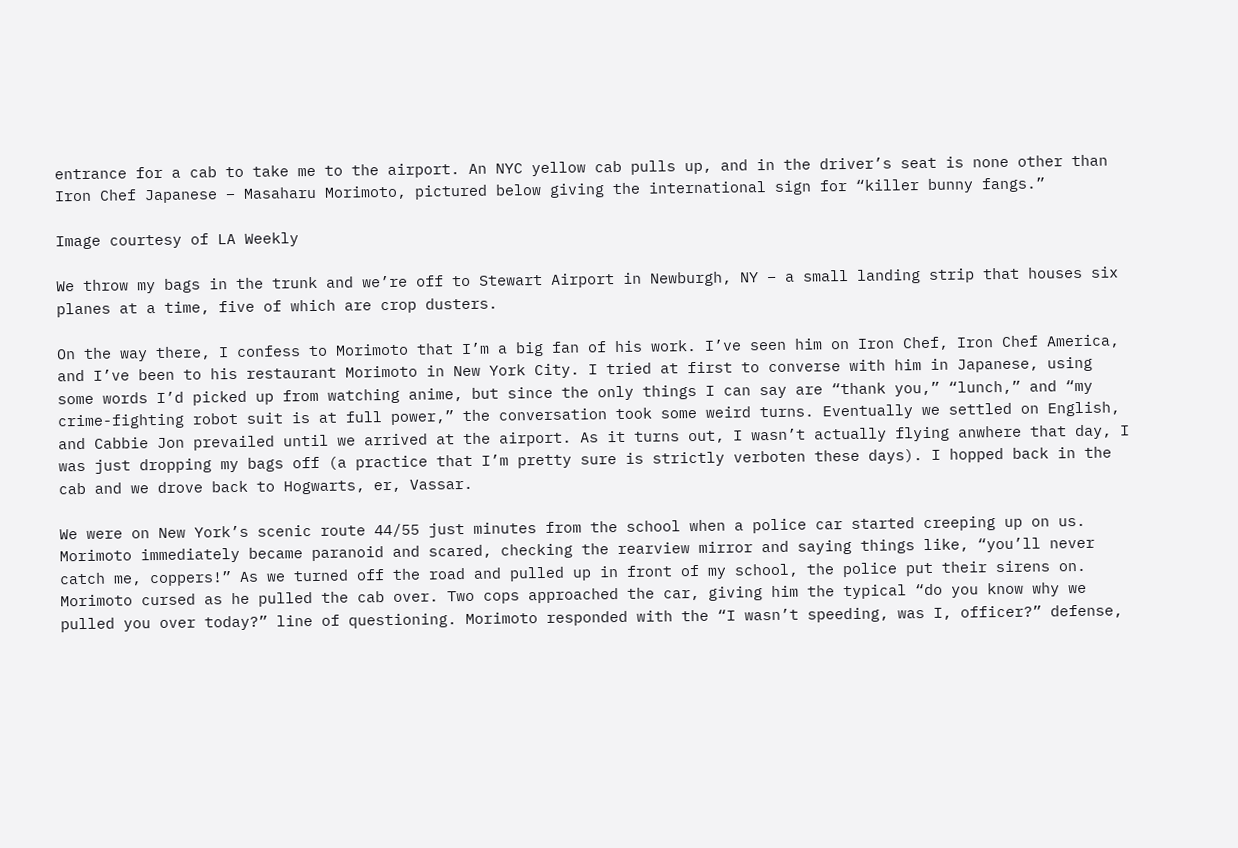entrance for a cab to take me to the airport. An NYC yellow cab pulls up, and in the driver’s seat is none other than Iron Chef Japanese – Masaharu Morimoto, pictured below giving the international sign for “killer bunny fangs.”

Image courtesy of LA Weekly

We throw my bags in the trunk and we’re off to Stewart Airport in Newburgh, NY – a small landing strip that houses six planes at a time, five of which are crop dusters.

On the way there, I confess to Morimoto that I’m a big fan of his work. I’ve seen him on Iron Chef, Iron Chef America, and I’ve been to his restaurant Morimoto in New York City. I tried at first to converse with him in Japanese, using some words I’d picked up from watching anime, but since the only things I can say are “thank you,” “lunch,” and “my crime-fighting robot suit is at full power,” the conversation took some weird turns. Eventually we settled on English, and Cabbie Jon prevailed until we arrived at the airport. As it turns out, I wasn’t actually flying anwhere that day, I was just dropping my bags off (a practice that I’m pretty sure is strictly verboten these days). I hopped back in the cab and we drove back to Hogwarts, er, Vassar.

We were on New York’s scenic route 44/55 just minutes from the school when a police car started creeping up on us. Morimoto immediately became paranoid and scared, checking the rearview mirror and saying things like, “you’ll never catch me, coppers!” As we turned off the road and pulled up in front of my school, the police put their sirens on. Morimoto cursed as he pulled the cab over. Two cops approached the car, giving him the typical “do you know why we pulled you over today?” line of questioning. Morimoto responded with the “I wasn’t speeding, was I, officer?” defense,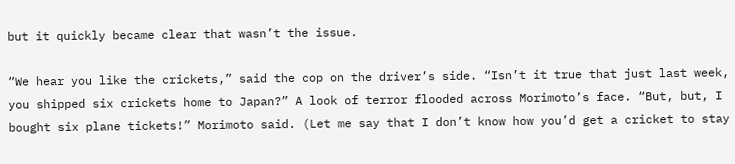but it quickly became clear that wasn’t the issue.

“We hear you like the crickets,” said the cop on the driver’s side. “Isn’t it true that just last week, you shipped six crickets home to Japan?” A look of terror flooded across Morimoto’s face. “But, but, I bought six plane tickets!” Morimoto said. (Let me say that I don’t know how you’d get a cricket to stay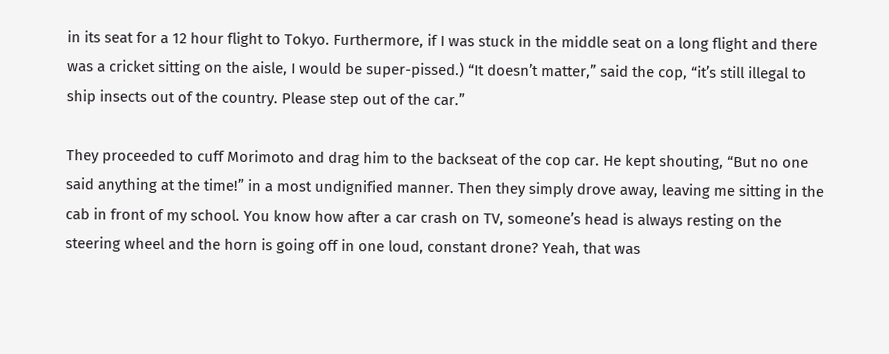in its seat for a 12 hour flight to Tokyo. Furthermore, if I was stuck in the middle seat on a long flight and there was a cricket sitting on the aisle, I would be super-pissed.) “It doesn’t matter,” said the cop, “it’s still illegal to ship insects out of the country. Please step out of the car.”

They proceeded to cuff Morimoto and drag him to the backseat of the cop car. He kept shouting, “But no one said anything at the time!” in a most undignified manner. Then they simply drove away, leaving me sitting in the cab in front of my school. You know how after a car crash on TV, someone’s head is always resting on the steering wheel and the horn is going off in one loud, constant drone? Yeah, that was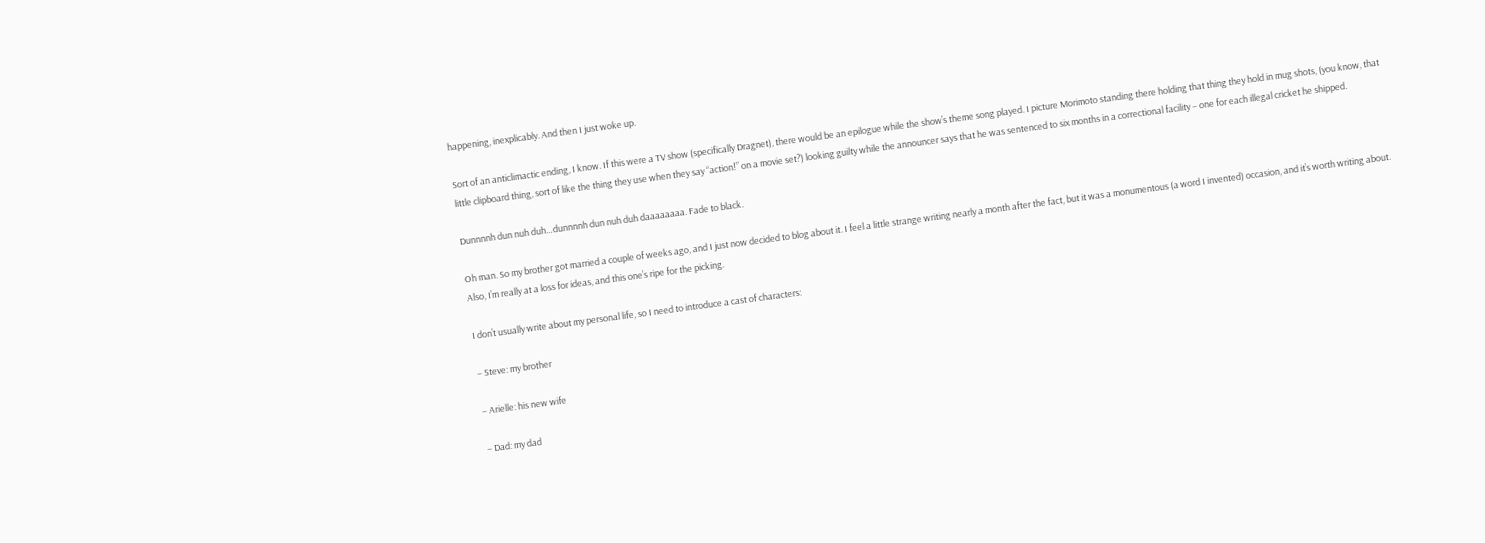happening, inexplicably. And then I just woke up.

Sort of an anticlimactic ending, I know. If this were a TV show (specifically Dragnet), there would be an epilogue while the show’s theme song played. I picture Morimoto standing there holding that thing they hold in mug shots, (you know, that little clipboard thing, sort of like the thing they use when they say “action!” on a movie set?) looking guilty while the announcer says that he was sentenced to six months in a correctional facility – one for each illegal cricket he shipped.

Dunnnnh dun nuh duh…dunnnnh dun nuh duh daaaaaaaa. Fade to black.

Oh man. So my brother got married a couple of weeks ago, and I just now decided to blog about it. I feel a little strange writing nearly a month after the fact, but it was a monumentous (a word I invented) occasion, and it’s worth writing about. Also, I’m really at a loss for ideas, and this one’s ripe for the picking.

I don’t usually write about my personal life, so I need to introduce a cast of characters:

– Steve: my brother

– Arielle: his new wife

– Dad: my dad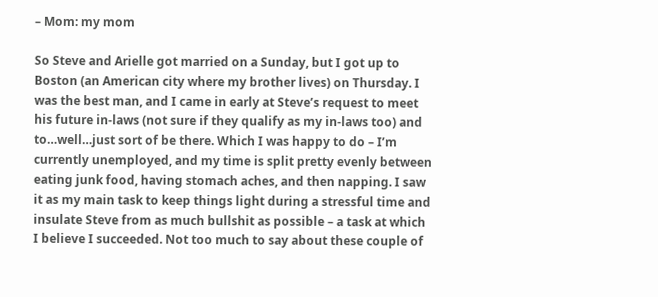– Mom: my mom

So Steve and Arielle got married on a Sunday, but I got up to Boston (an American city where my brother lives) on Thursday. I was the best man, and I came in early at Steve’s request to meet his future in-laws (not sure if they qualify as my in-laws too) and to…well…just sort of be there. Which I was happy to do – I’m currently unemployed, and my time is split pretty evenly between eating junk food, having stomach aches, and then napping. I saw it as my main task to keep things light during a stressful time and insulate Steve from as much bullshit as possible – a task at which I believe I succeeded. Not too much to say about these couple of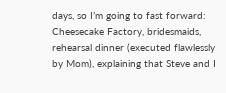days, so I’m going to fast forward: Cheesecake Factory, bridesmaids, rehearsal dinner (executed flawlessly by Mom), explaining that Steve and I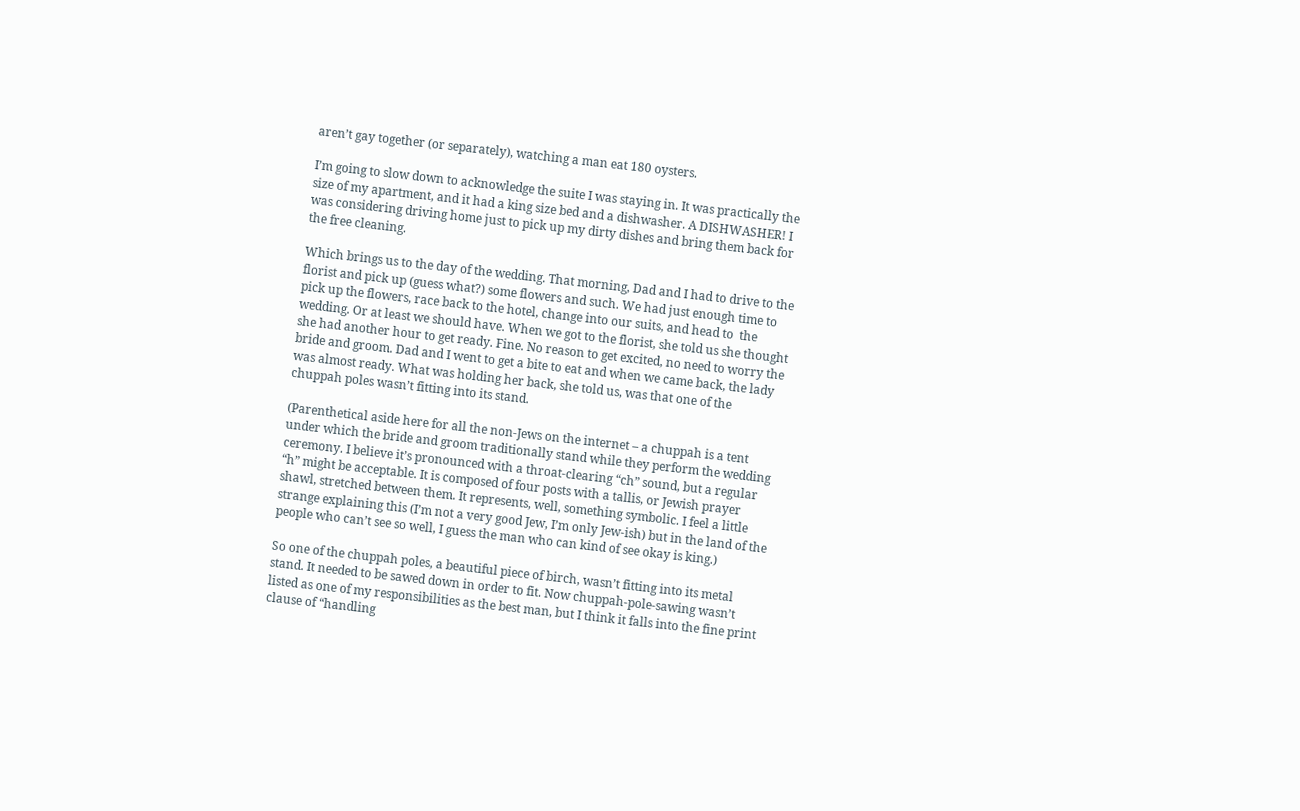aren’t gay together (or separately), watching a man eat 180 oysters.

I’m going to slow down to acknowledge the suite I was staying in. It was practically the size of my apartment, and it had a king size bed and a dishwasher. A DISHWASHER! I was considering driving home just to pick up my dirty dishes and bring them back for the free cleaning.

Which brings us to the day of the wedding. That morning, Dad and I had to drive to the florist and pick up (guess what?) some flowers and such. We had just enough time to pick up the flowers, race back to the hotel, change into our suits, and head to  the wedding. Or at least we should have. When we got to the florist, she told us she thought she had another hour to get ready. Fine. No reason to get excited, no need to worry the bride and groom. Dad and I went to get a bite to eat and when we came back, the lady was almost ready. What was holding her back, she told us, was that one of the chuppah poles wasn’t fitting into its stand.

(Parenthetical aside here for all the non-Jews on the internet – a chuppah is a tent under which the bride and groom traditionally stand while they perform the wedding ceremony. I believe it’s pronounced with a throat-clearing “ch” sound, but a regular “h” might be acceptable. It is composed of four posts with a tallis, or Jewish prayer shawl, stretched between them. It represents, well, something symbolic. I feel a little strange explaining this (I’m not a very good Jew, I’m only Jew-ish) but in the land of the people who can’t see so well, I guess the man who can kind of see okay is king.)

So one of the chuppah poles, a beautiful piece of birch, wasn’t fitting into its metal stand. It needed to be sawed down in order to fit. Now chuppah-pole-sawing wasn’t listed as one of my responsibilities as the best man, but I think it falls into the fine print clause of “handling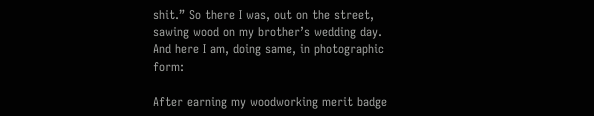shit.” So there I was, out on the street, sawing wood on my brother’s wedding day. And here I am, doing same, in photographic form:

After earning my woodworking merit badge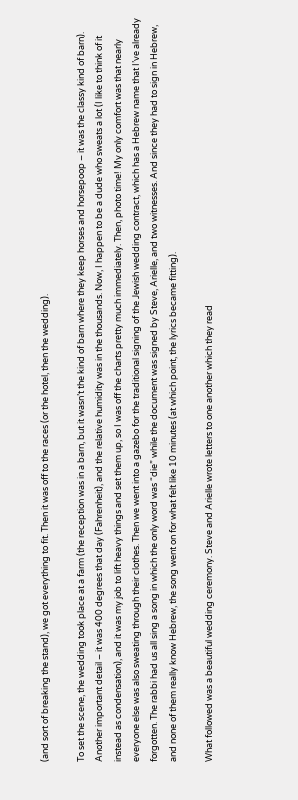(and sort of breaking the stand), we got everything to fit. Then it was off to the races (or the hotel, then the wedding).

To set the scene, the wedding took place at a farm (the reception was in a barn, but it wasn’t the kind of barn where they keep horses and horsepoop – it was the classy kind of barn). Another important detail – it was 400 degrees that day (Fahrenheit), and the relative humidity was in the thousands. Now, I happen to be a dude who sweats a lot (I like to think of it instead as condensation), and it was my job to lift heavy things and set them up, so I was off the charts pretty much immediately. Then, photo time! My only comfort was that nearly everyone else was also sweating through their clothes. Then we went into a gazebo for the traditional signing of the Jewish wedding contract, which has a Hebrew name that I’ve already forgotten. The rabbi had us all sing a song in which the only word was “die” while the document was signed by Steve, Arielle, and two witnesses. And since they had to sign in Hebrew, and none of them really know Hebrew, the song went on for what felt like 10 minutes (at which point, the lyrics became fitting).

What followed was a beautiful wedding ceremony. Steve and Arielle wrote letters to one another which they read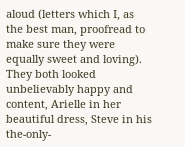aloud (letters which I, as the best man, proofread to make sure they were equally sweet and loving). They both looked unbelievably happy and content, Arielle in her beautiful dress, Steve in his the-only-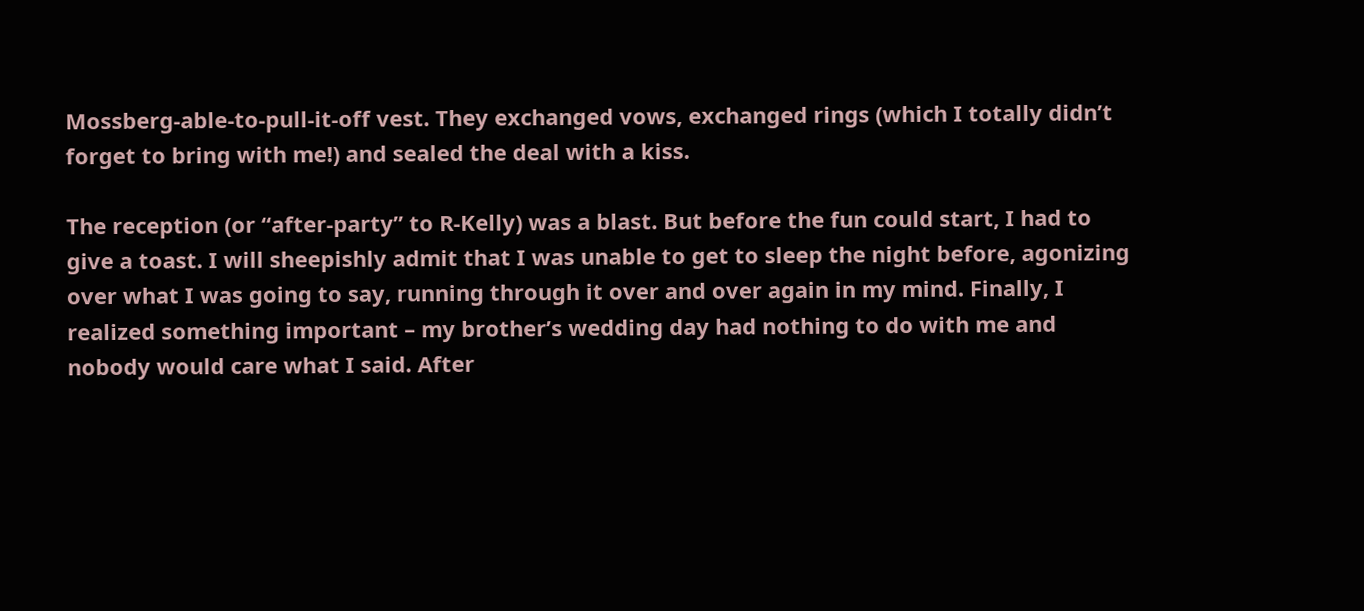Mossberg-able-to-pull-it-off vest. They exchanged vows, exchanged rings (which I totally didn’t forget to bring with me!) and sealed the deal with a kiss.

The reception (or “after-party” to R-Kelly) was a blast. But before the fun could start, I had to give a toast. I will sheepishly admit that I was unable to get to sleep the night before, agonizing over what I was going to say, running through it over and over again in my mind. Finally, I realized something important – my brother’s wedding day had nothing to do with me and nobody would care what I said. After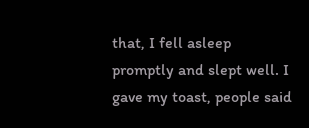that, I fell asleep promptly and slept well. I gave my toast, people said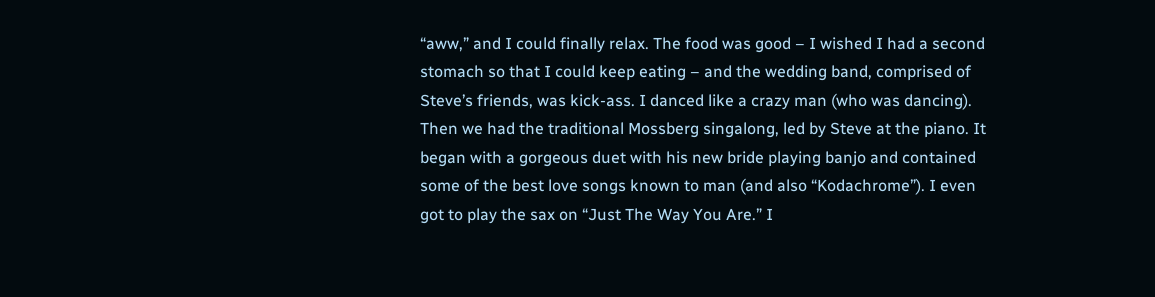“aww,” and I could finally relax. The food was good – I wished I had a second stomach so that I could keep eating – and the wedding band, comprised of Steve’s friends, was kick-ass. I danced like a crazy man (who was dancing). Then we had the traditional Mossberg singalong, led by Steve at the piano. It began with a gorgeous duet with his new bride playing banjo and contained some of the best love songs known to man (and also “Kodachrome”). I even got to play the sax on “Just The Way You Are.” I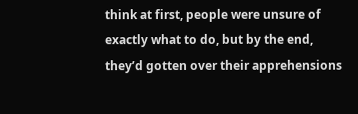think at first, people were unsure of exactly what to do, but by the end, they’d gotten over their apprehensions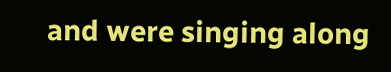and were singing along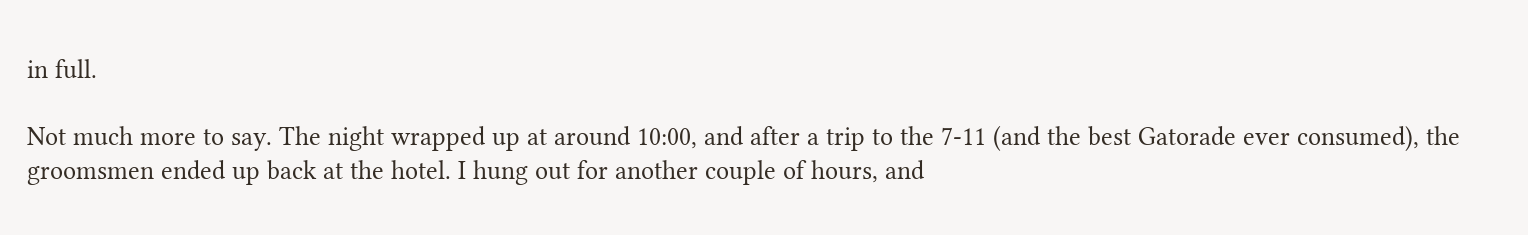in full.

Not much more to say. The night wrapped up at around 10:00, and after a trip to the 7-11 (and the best Gatorade ever consumed), the groomsmen ended up back at the hotel. I hung out for another couple of hours, and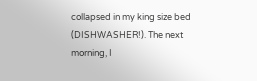collapsed in my king size bed (DISHWASHER!). The next morning, I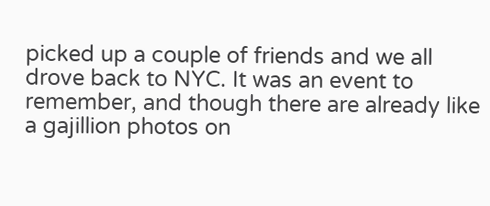picked up a couple of friends and we all drove back to NYC. It was an event to remember, and though there are already like a gajillion photos on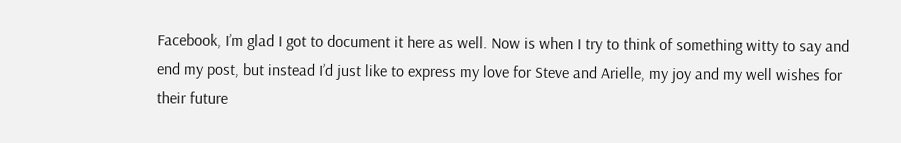Facebook, I’m glad I got to document it here as well. Now is when I try to think of something witty to say and end my post, but instead I’d just like to express my love for Steve and Arielle, my joy and my well wishes for their future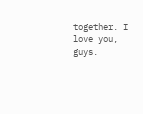together. I love you, guys.